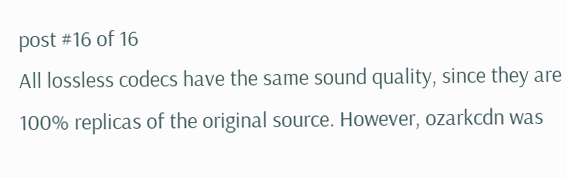post #16 of 16
All lossless codecs have the same sound quality, since they are 100% replicas of the original source. However, ozarkcdn was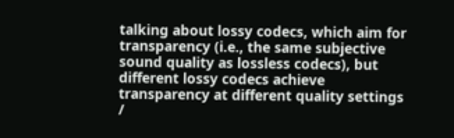talking about lossy codecs, which aim for transparency (i.e., the same subjective sound quality as lossless codecs), but different lossy codecs achieve transparency at different quality settings /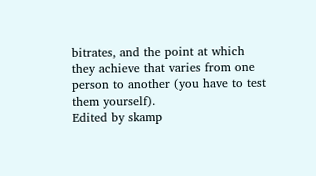bitrates, and the point at which they achieve that varies from one person to another (you have to test them yourself).
Edited by skamp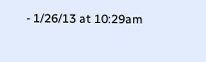- 1/26/13 at 10:29am